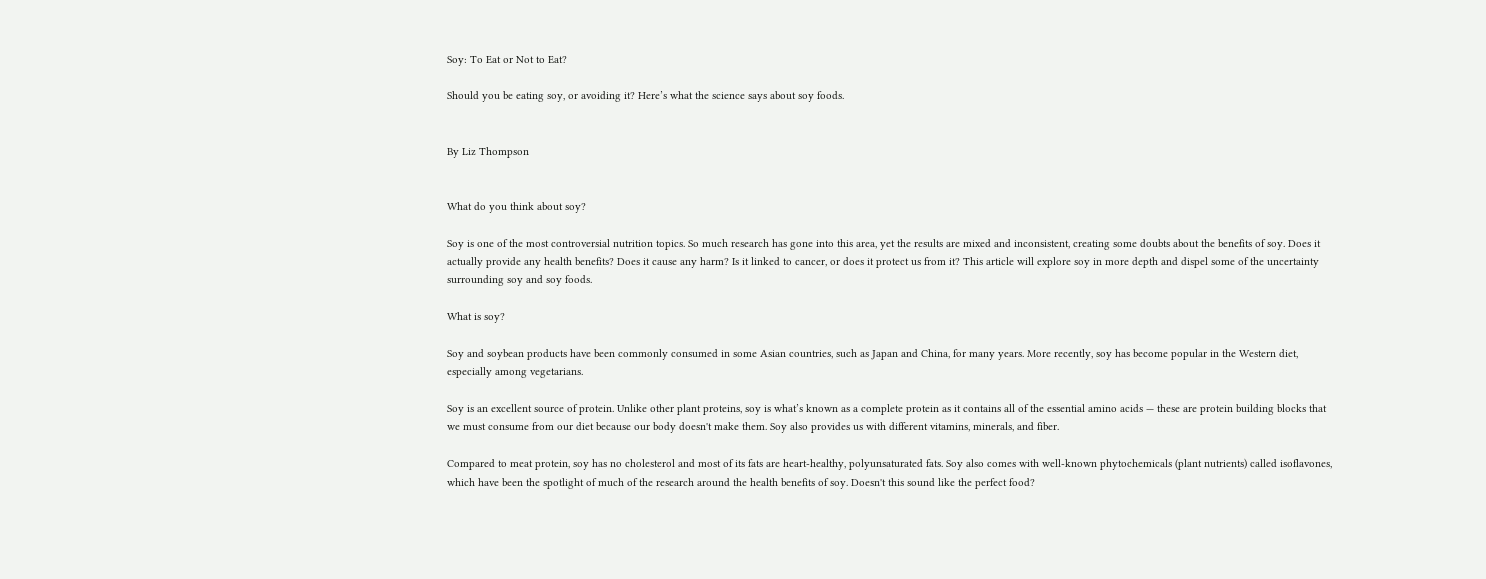Soy: To Eat or Not to Eat?

Should you be eating soy, or avoiding it? Here’s what the science says about soy foods.


By Liz Thompson


What do you think about soy?

Soy is one of the most controversial nutrition topics. So much research has gone into this area, yet the results are mixed and inconsistent, creating some doubts about the benefits of soy. Does it actually provide any health benefits? Does it cause any harm? Is it linked to cancer, or does it protect us from it? This article will explore soy in more depth and dispel some of the uncertainty surrounding soy and soy foods.

What is soy?

Soy and soybean products have been commonly consumed in some Asian countries, such as Japan and China, for many years. More recently, soy has become popular in the Western diet, especially among vegetarians.

Soy is an excellent source of protein. Unlike other plant proteins, soy is what’s known as a complete protein as it contains all of the essential amino acids — these are protein building blocks that we must consume from our diet because our body doesn't make them. Soy also provides us with different vitamins, minerals, and fiber.

Compared to meat protein, soy has no cholesterol and most of its fats are heart-healthy, polyunsaturated fats. Soy also comes with well-known phytochemicals (plant nutrients) called isoflavones, which have been the spotlight of much of the research around the health benefits of soy. Doesn't this sound like the perfect food?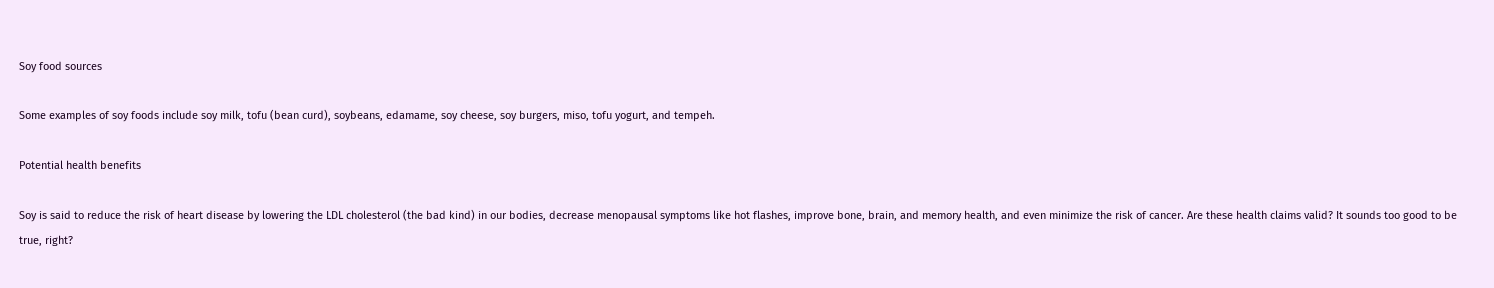Soy food sources

Some examples of soy foods include soy milk, tofu (bean curd), soybeans, edamame, soy cheese, soy burgers, miso, tofu yogurt, and tempeh.

Potential health benefits

Soy is said to reduce the risk of heart disease by lowering the LDL cholesterol (the bad kind) in our bodies, decrease menopausal symptoms like hot flashes, improve bone, brain, and memory health, and even minimize the risk of cancer. Are these health claims valid? It sounds too good to be true, right?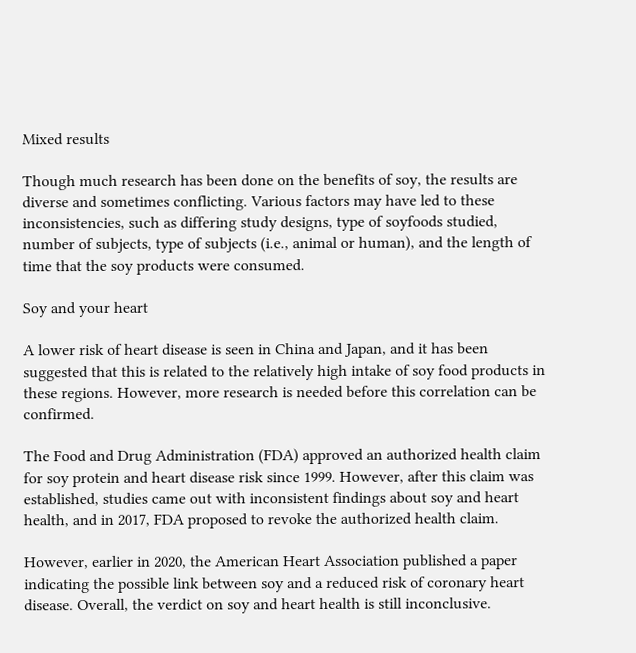Mixed results

Though much research has been done on the benefits of soy, the results are diverse and sometimes conflicting. Various factors may have led to these inconsistencies, such as differing study designs, type of soyfoods studied, number of subjects, type of subjects (i.e., animal or human), and the length of time that the soy products were consumed.

Soy and your heart

A lower risk of heart disease is seen in China and Japan, and it has been suggested that this is related to the relatively high intake of soy food products in these regions. However, more research is needed before this correlation can be confirmed.

The Food and Drug Administration (FDA) approved an authorized health claim for soy protein and heart disease risk since 1999. However, after this claim was established, studies came out with inconsistent findings about soy and heart health, and in 2017, FDA proposed to revoke the authorized health claim.

However, earlier in 2020, the American Heart Association published a paper indicating the possible link between soy and a reduced risk of coronary heart disease. Overall, the verdict on soy and heart health is still inconclusive.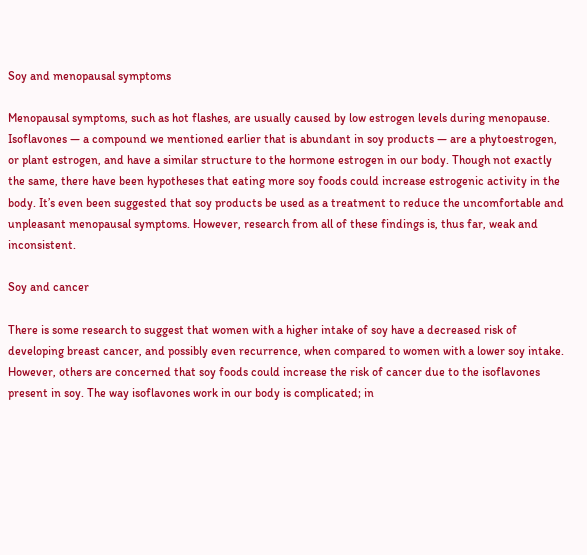Soy and menopausal symptoms

Menopausal symptoms, such as hot flashes, are usually caused by low estrogen levels during menopause. Isoflavones — a compound we mentioned earlier that is abundant in soy products — are a phytoestrogen, or plant estrogen, and have a similar structure to the hormone estrogen in our body. Though not exactly the same, there have been hypotheses that eating more soy foods could increase estrogenic activity in the body. It’s even been suggested that soy products be used as a treatment to reduce the uncomfortable and unpleasant menopausal symptoms. However, research from all of these findings is, thus far, weak and inconsistent.

Soy and cancer

There is some research to suggest that women with a higher intake of soy have a decreased risk of developing breast cancer, and possibly even recurrence, when compared to women with a lower soy intake. However, others are concerned that soy foods could increase the risk of cancer due to the isoflavones present in soy. The way isoflavones work in our body is complicated; in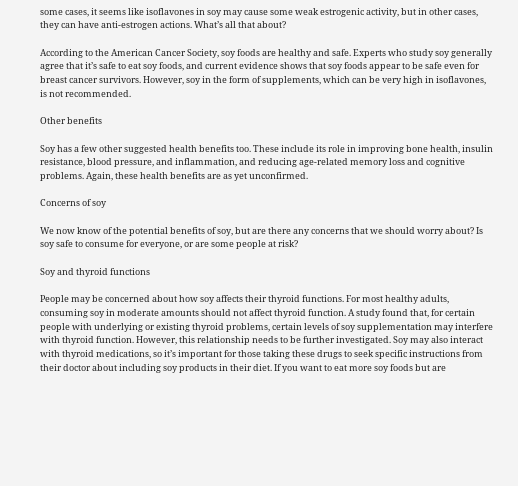some cases, it seems like isoflavones in soy may cause some weak estrogenic activity, but in other cases, they can have anti-estrogen actions. What’s all that about?

According to the American Cancer Society, soy foods are healthy and safe. Experts who study soy generally agree that it’s safe to eat soy foods, and current evidence shows that soy foods appear to be safe even for breast cancer survivors. However, soy in the form of supplements, which can be very high in isoflavones, is not recommended.

Other benefits

Soy has a few other suggested health benefits too. These include its role in improving bone health, insulin resistance, blood pressure, and inflammation, and reducing age-related memory loss and cognitive problems. Again, these health benefits are as yet unconfirmed.

Concerns of soy

We now know of the potential benefits of soy, but are there any concerns that we should worry about? Is soy safe to consume for everyone, or are some people at risk?

Soy and thyroid functions

People may be concerned about how soy affects their thyroid functions. For most healthy adults, consuming soy in moderate amounts should not affect thyroid function. A study found that, for certain people with underlying or existing thyroid problems, certain levels of soy supplementation may interfere with thyroid function. However, this relationship needs to be further investigated. Soy may also interact with thyroid medications, so it’s important for those taking these drugs to seek specific instructions from their doctor about including soy products in their diet. If you want to eat more soy foods but are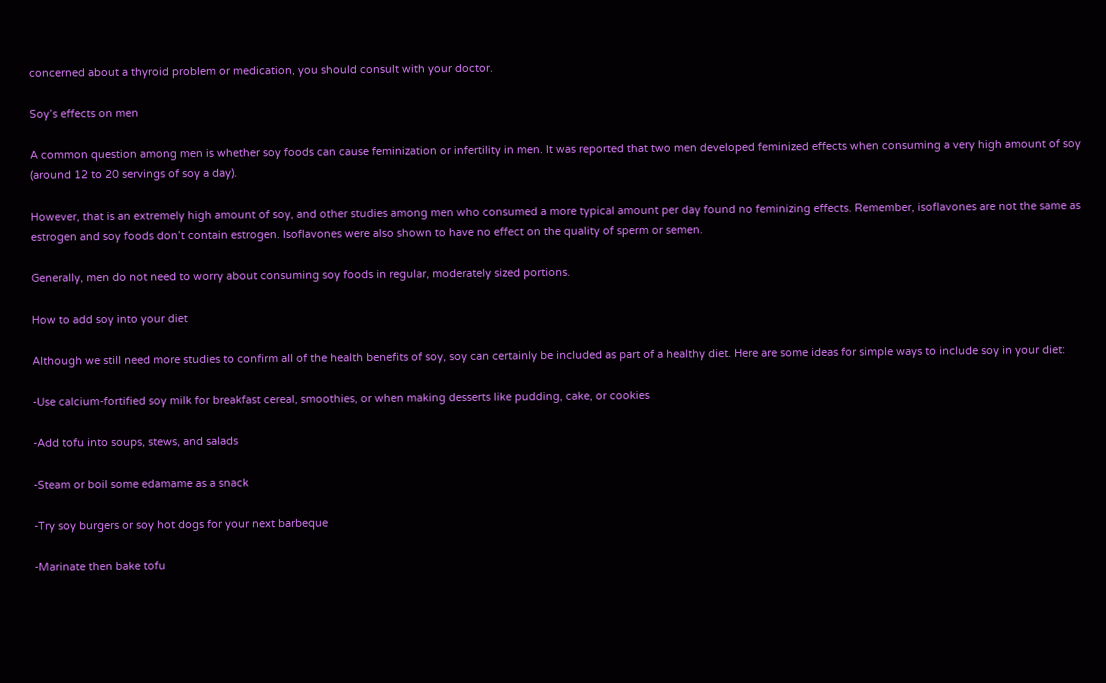concerned about a thyroid problem or medication, you should consult with your doctor.

Soy’s effects on men

A common question among men is whether soy foods can cause feminization or infertility in men. It was reported that two men developed feminized effects when consuming a very high amount of soy (around 12 to 20 servings of soy a day).

However, that is an extremely high amount of soy, and other studies among men who consumed a more typical amount per day found no feminizing effects. Remember, isoflavones are not the same as estrogen and soy foods don’t contain estrogen. Isoflavones were also shown to have no effect on the quality of sperm or semen.

Generally, men do not need to worry about consuming soy foods in regular, moderately sized portions.

How to add soy into your diet

Although we still need more studies to confirm all of the health benefits of soy, soy can certainly be included as part of a healthy diet. Here are some ideas for simple ways to include soy in your diet:

-Use calcium-fortified soy milk for breakfast cereal, smoothies, or when making desserts like pudding, cake, or cookies

-Add tofu into soups, stews, and salads

-Steam or boil some edamame as a snack

-Try soy burgers or soy hot dogs for your next barbeque

-Marinate then bake tofu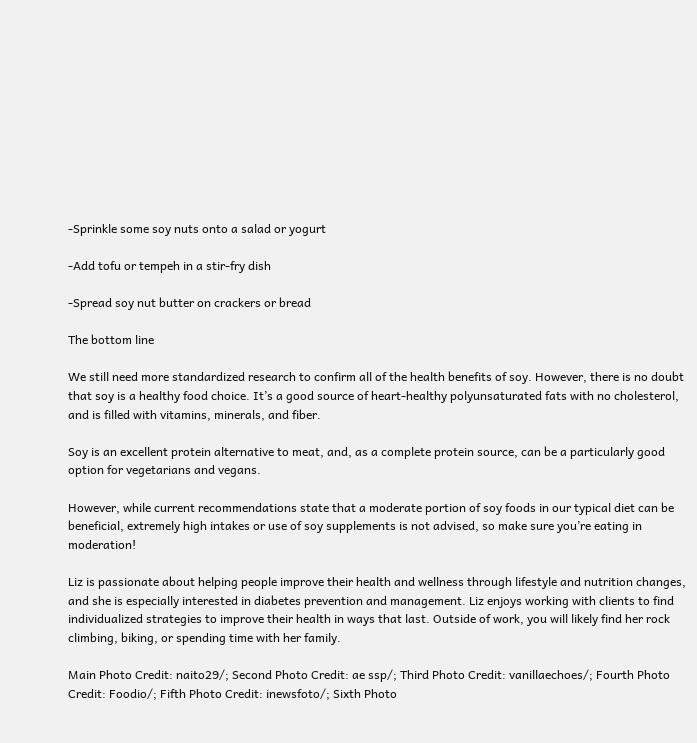-Sprinkle some soy nuts onto a salad or yogurt

-Add tofu or tempeh in a stir-fry dish

-Spread soy nut butter on crackers or bread

The bottom line

We still need more standardized research to confirm all of the health benefits of soy. However, there is no doubt that soy is a healthy food choice. It’s a good source of heart-healthy polyunsaturated fats with no cholesterol, and is filled with vitamins, minerals, and fiber.

Soy is an excellent protein alternative to meat, and, as a complete protein source, can be a particularly good option for vegetarians and vegans.

However, while current recommendations state that a moderate portion of soy foods in our typical diet can be beneficial, extremely high intakes or use of soy supplements is not advised, so make sure you’re eating in moderation!

Liz is passionate about helping people improve their health and wellness through lifestyle and nutrition changes, and she is especially interested in diabetes prevention and management. Liz enjoys working with clients to find individualized strategies to improve their health in ways that last. Outside of work, you will likely find her rock climbing, biking, or spending time with her family.

Main Photo Credit: naito29/; Second Photo Credit: ae ssp/; Third Photo Credit: vanillaechoes/; Fourth Photo Credit: Foodio/; Fifth Photo Credit: inewsfoto/; Sixth Photo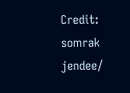Credit: somrak jendee/